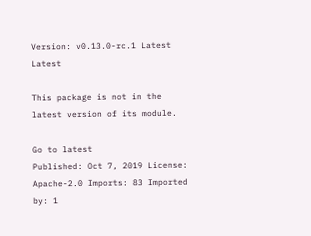Version: v0.13.0-rc.1 Latest Latest

This package is not in the latest version of its module.

Go to latest
Published: Oct 7, 2019 License: Apache-2.0 Imports: 83 Imported by: 1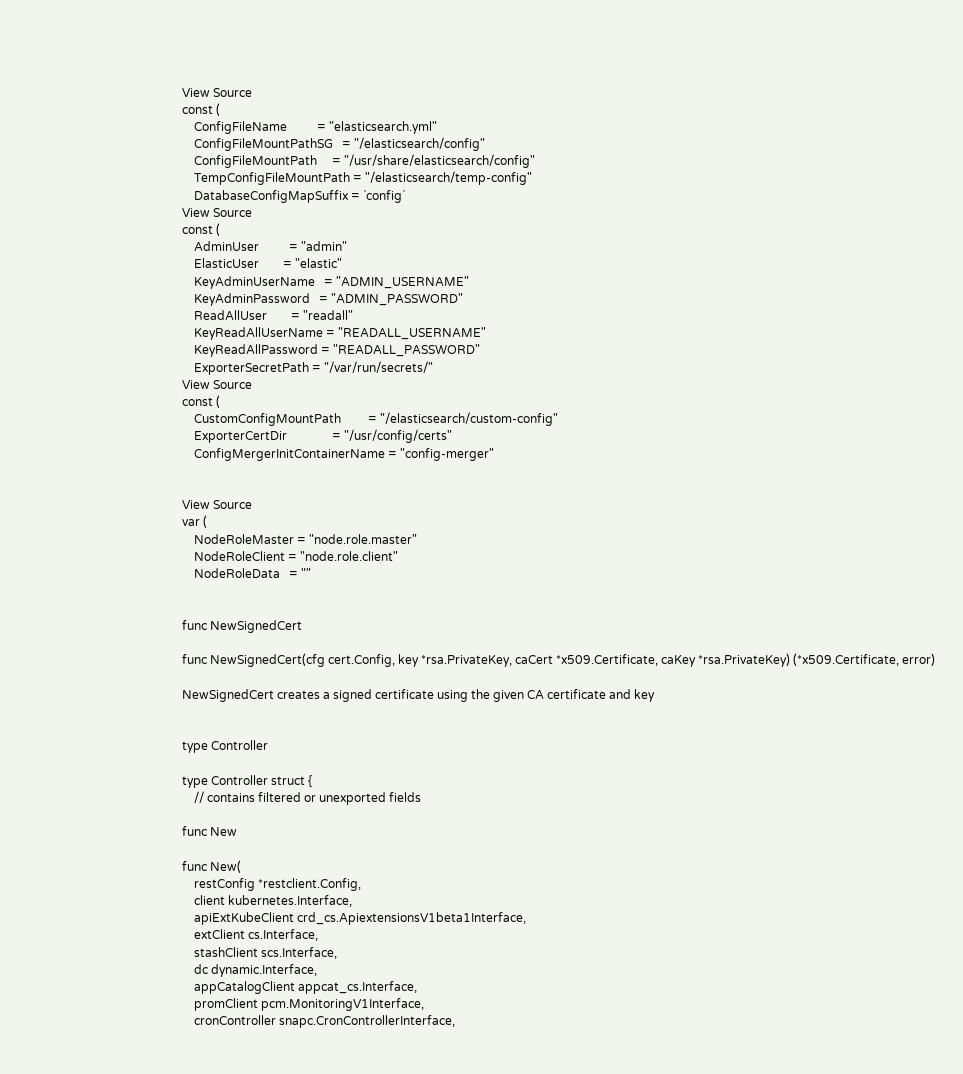View Source
const (
    ConfigFileName          = "elasticsearch.yml"
    ConfigFileMountPathSG   = "/elasticsearch/config"
    ConfigFileMountPath     = "/usr/share/elasticsearch/config"
    TempConfigFileMountPath = "/elasticsearch/temp-config"
    DatabaseConfigMapSuffix = `config`
View Source
const (
    AdminUser          = "admin"
    ElasticUser        = "elastic"
    KeyAdminUserName   = "ADMIN_USERNAME"
    KeyAdminPassword   = "ADMIN_PASSWORD"
    ReadAllUser        = "readall"
    KeyReadAllUserName = "READALL_USERNAME"
    KeyReadAllPassword = "READALL_PASSWORD"
    ExporterSecretPath = "/var/run/secrets/"
View Source
const (
    CustomConfigMountPath         = "/elasticsearch/custom-config"
    ExporterCertDir               = "/usr/config/certs"
    ConfigMergerInitContainerName = "config-merger"


View Source
var (
    NodeRoleMaster = "node.role.master"
    NodeRoleClient = "node.role.client"
    NodeRoleData   = ""


func NewSignedCert

func NewSignedCert(cfg cert.Config, key *rsa.PrivateKey, caCert *x509.Certificate, caKey *rsa.PrivateKey) (*x509.Certificate, error)

NewSignedCert creates a signed certificate using the given CA certificate and key


type Controller

type Controller struct {
    // contains filtered or unexported fields

func New

func New(
    restConfig *restclient.Config,
    client kubernetes.Interface,
    apiExtKubeClient crd_cs.ApiextensionsV1beta1Interface,
    extClient cs.Interface,
    stashClient scs.Interface,
    dc dynamic.Interface,
    appCatalogClient appcat_cs.Interface,
    promClient pcm.MonitoringV1Interface,
    cronController snapc.CronControllerInterface,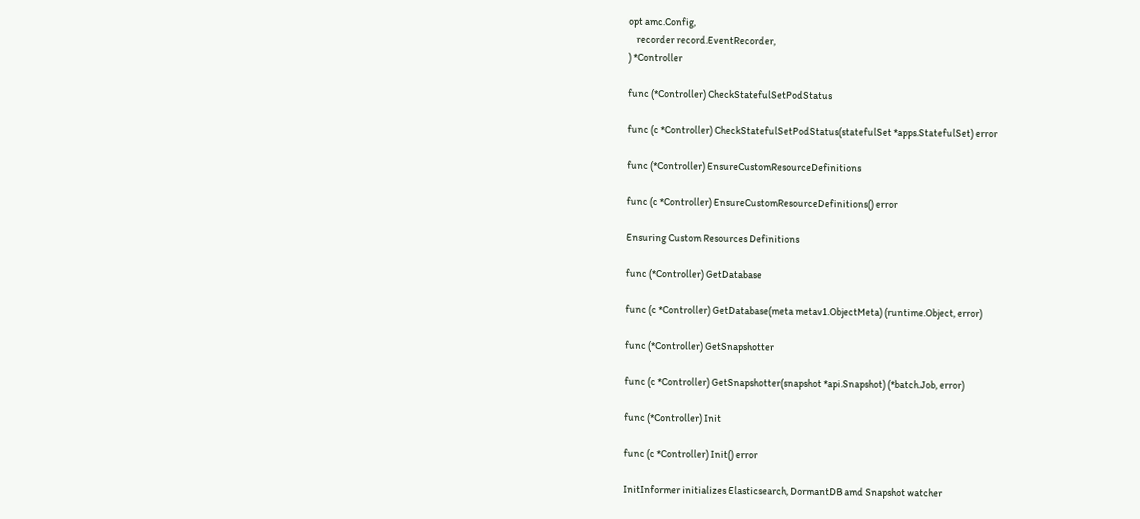opt amc.Config,
    recorder record.EventRecorder,
) *Controller

func (*Controller) CheckStatefulSetPodStatus

func (c *Controller) CheckStatefulSetPodStatus(statefulSet *apps.StatefulSet) error

func (*Controller) EnsureCustomResourceDefinitions

func (c *Controller) EnsureCustomResourceDefinitions() error

Ensuring Custom Resources Definitions

func (*Controller) GetDatabase

func (c *Controller) GetDatabase(meta metav1.ObjectMeta) (runtime.Object, error)

func (*Controller) GetSnapshotter

func (c *Controller) GetSnapshotter(snapshot *api.Snapshot) (*batch.Job, error)

func (*Controller) Init

func (c *Controller) Init() error

InitInformer initializes Elasticsearch, DormantDB amd Snapshot watcher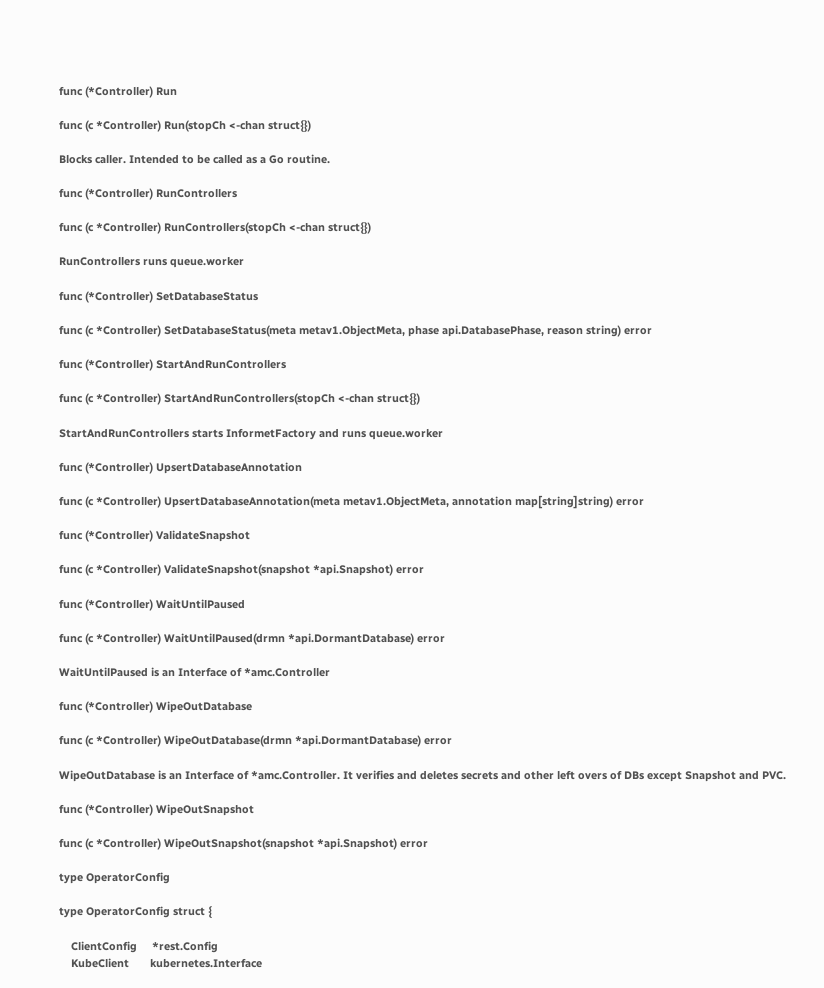func (*Controller) Run

func (c *Controller) Run(stopCh <-chan struct{})

Blocks caller. Intended to be called as a Go routine.

func (*Controller) RunControllers

func (c *Controller) RunControllers(stopCh <-chan struct{})

RunControllers runs queue.worker

func (*Controller) SetDatabaseStatus

func (c *Controller) SetDatabaseStatus(meta metav1.ObjectMeta, phase api.DatabasePhase, reason string) error

func (*Controller) StartAndRunControllers

func (c *Controller) StartAndRunControllers(stopCh <-chan struct{})

StartAndRunControllers starts InformetFactory and runs queue.worker

func (*Controller) UpsertDatabaseAnnotation

func (c *Controller) UpsertDatabaseAnnotation(meta metav1.ObjectMeta, annotation map[string]string) error

func (*Controller) ValidateSnapshot

func (c *Controller) ValidateSnapshot(snapshot *api.Snapshot) error

func (*Controller) WaitUntilPaused

func (c *Controller) WaitUntilPaused(drmn *api.DormantDatabase) error

WaitUntilPaused is an Interface of *amc.Controller

func (*Controller) WipeOutDatabase

func (c *Controller) WipeOutDatabase(drmn *api.DormantDatabase) error

WipeOutDatabase is an Interface of *amc.Controller. It verifies and deletes secrets and other left overs of DBs except Snapshot and PVC.

func (*Controller) WipeOutSnapshot

func (c *Controller) WipeOutSnapshot(snapshot *api.Snapshot) error

type OperatorConfig

type OperatorConfig struct {

    ClientConfig     *rest.Config
    KubeClient       kubernetes.Interface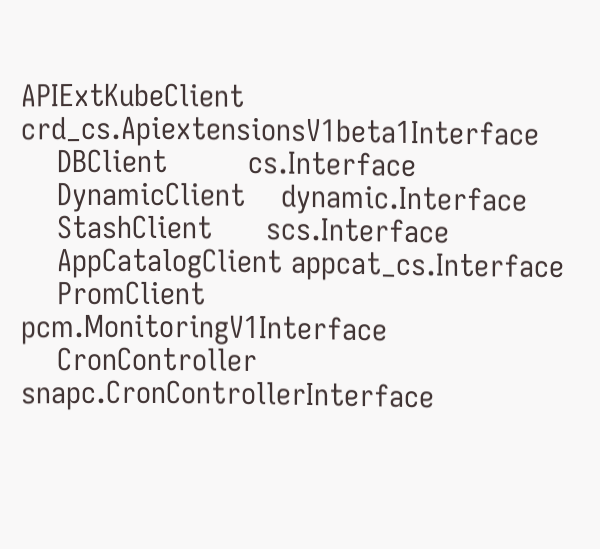APIExtKubeClient crd_cs.ApiextensionsV1beta1Interface
    DBClient         cs.Interface
    DynamicClient    dynamic.Interface
    StashClient      scs.Interface
    AppCatalogClient appcat_cs.Interface
    PromClient       pcm.MonitoringV1Interface
    CronController   snapc.CronControllerInterface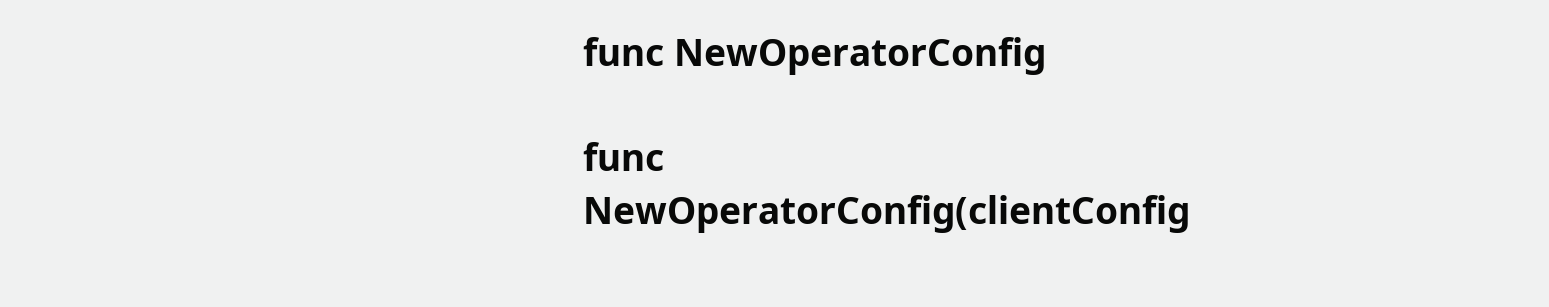func NewOperatorConfig

func NewOperatorConfig(clientConfig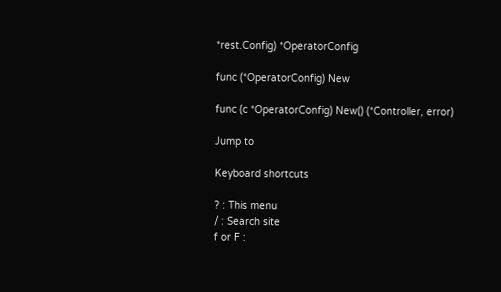*rest.Config) *OperatorConfig

func (*OperatorConfig) New

func (c *OperatorConfig) New() (*Controller, error)

Jump to

Keyboard shortcuts

? : This menu
/ : Search site
f or F :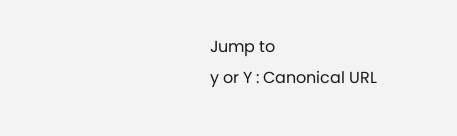Jump to
y or Y : Canonical URL